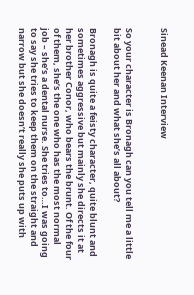Sinead Keenan Interview


So your character is Bronagh can you tell me a little bit about her and what she’s all about?

Bronagh is quite a feisty character, quite blunt and sometimes aggressive but mainly she directs it at her brother Conor, who bears the brunt. Of the four of them, she’s the one who has the most normal job – she’s a dental nurse. She tries to…I was going to say she tries to keep them on the straight and narrow but she doesn’t really she puts up with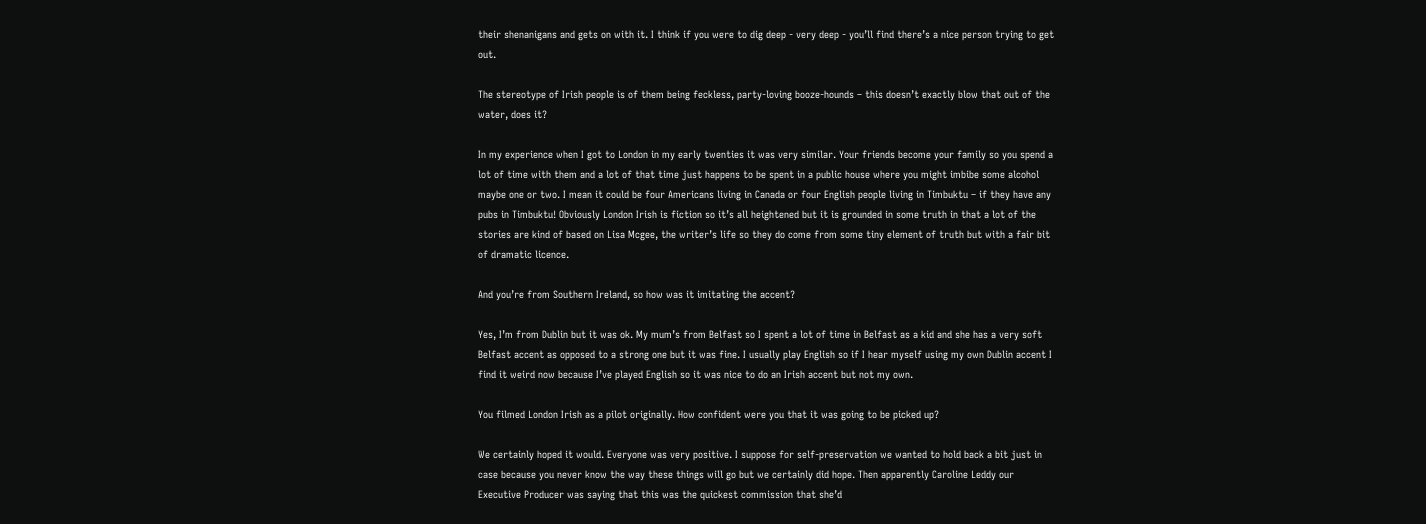their shenanigans and gets on with it. I think if you were to dig deep - very deep - you’ll find there’s a nice person trying to get out.

The stereotype of Irish people is of them being feckless, party-loving booze-hounds – this doesn’t exactly blow that out of the water, does it?

In my experience when I got to London in my early twenties it was very similar. Your friends become your family so you spend a lot of time with them and a lot of that time just happens to be spent in a public house where you might imbibe some alcohol maybe one or two. I mean it could be four Americans living in Canada or four English people living in Timbuktu – if they have any pubs in Timbuktu! Obviously London Irish is fiction so it’s all heightened but it is grounded in some truth in that a lot of the stories are kind of based on Lisa Mcgee, the writer’s life so they do come from some tiny element of truth but with a fair bit of dramatic licence.

And you’re from Southern Ireland, so how was it imitating the accent?

Yes, I’m from Dublin but it was ok. My mum’s from Belfast so I spent a lot of time in Belfast as a kid and she has a very soft Belfast accent as opposed to a strong one but it was fine. I usually play English so if I hear myself using my own Dublin accent I find it weird now because I’ve played English so it was nice to do an Irish accent but not my own.

You filmed London Irish as a pilot originally. How confident were you that it was going to be picked up?

We certainly hoped it would. Everyone was very positive. I suppose for self-preservation we wanted to hold back a bit just in case because you never know the way these things will go but we certainly did hope. Then apparently Caroline Leddy our Executive Producer was saying that this was the quickest commission that she’d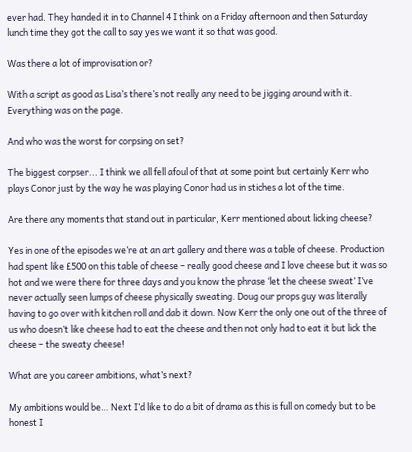ever had. They handed it in to Channel 4 I think on a Friday afternoon and then Saturday lunch time they got the call to say yes we want it so that was good.

Was there a lot of improvisation or?

With a script as good as Lisa’s there’s not really any need to be jigging around with it. Everything was on the page.

And who was the worst for corpsing on set?

The biggest corpser... I think we all fell afoul of that at some point but certainly Kerr who plays Conor just by the way he was playing Conor had us in stiches a lot of the time.

Are there any moments that stand out in particular, Kerr mentioned about licking cheese?

Yes in one of the episodes we’re at an art gallery and there was a table of cheese. Production had spent like £500 on this table of cheese – really good cheese and I love cheese but it was so hot and we were there for three days and you know the phrase ‘let the cheese sweat’ I’ve never actually seen lumps of cheese physically sweating. Doug our props guy was literally having to go over with kitchen roll and dab it down. Now Kerr the only one out of the three of us who doesn’t like cheese had to eat the cheese and then not only had to eat it but lick the cheese – the sweaty cheese!

What are you career ambitions, what’s next?

My ambitions would be… Next I’d like to do a bit of drama as this is full on comedy but to be honest I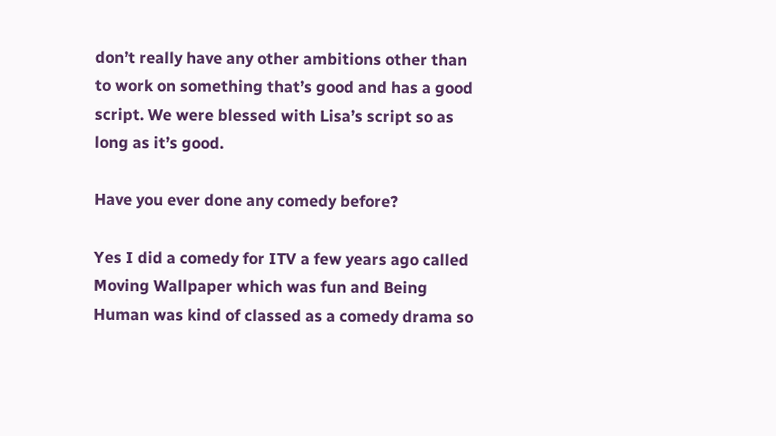don’t really have any other ambitions other than to work on something that’s good and has a good script. We were blessed with Lisa’s script so as long as it’s good.

Have you ever done any comedy before?

Yes I did a comedy for ITV a few years ago called Moving Wallpaper which was fun and Being Human was kind of classed as a comedy drama so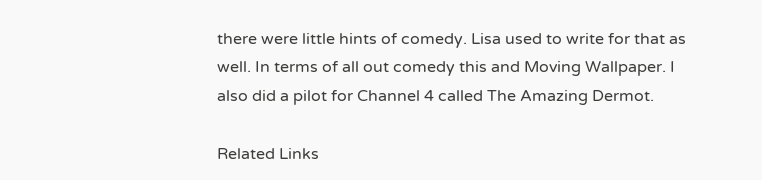there were little hints of comedy. Lisa used to write for that as well. In terms of all out comedy this and Moving Wallpaper. I also did a pilot for Channel 4 called The Amazing Dermot.

Related Links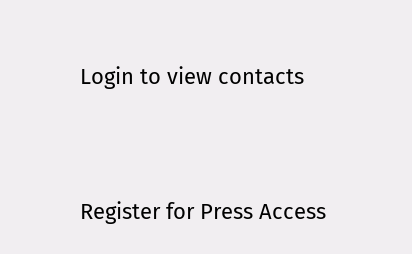Login to view contacts


Register for Press Access